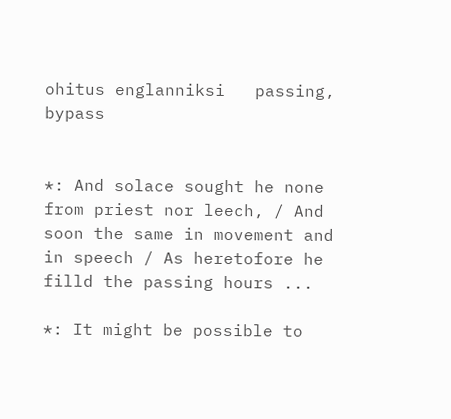ohitus englanniksi   passing, bypass


*: And solace sought he none from priest nor leech, / And soon the same in movement and in speech / As heretofore he filld the passing hours ...

*: It might be possible to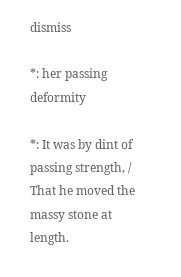dismiss

*: her passing deformity

*: It was by dint of passing strength, / That he moved the massy stone at length.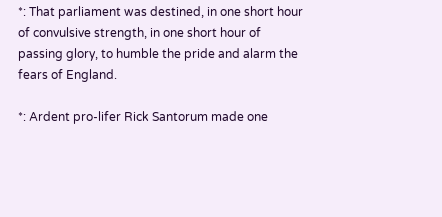*: That parliament was destined, in one short hour of convulsive strength, in one short hour of passing glory, to humble the pride and alarm the fears of England.

*: Ardent pro-lifer Rick Santorum made one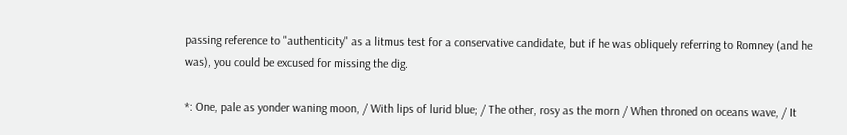passing reference to "authenticity" as a litmus test for a conservative candidate, but if he was obliquely referring to Romney (and he was), you could be excused for missing the dig.

*: One, pale as yonder waning moon, / With lips of lurid blue; / The other, rosy as the morn / When throned on oceans wave, / It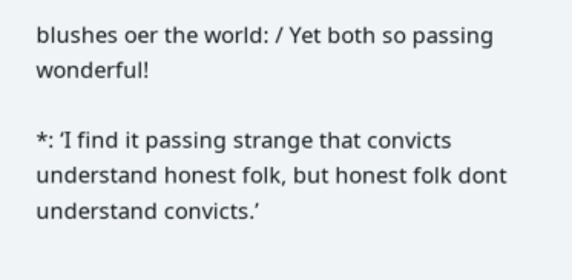blushes oer the world: / Yet both so passing wonderful!

*: ‘I find it passing strange that convicts understand honest folk, but honest folk dont understand convicts.’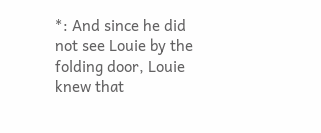*: And since he did not see Louie by the folding door, Louie knew that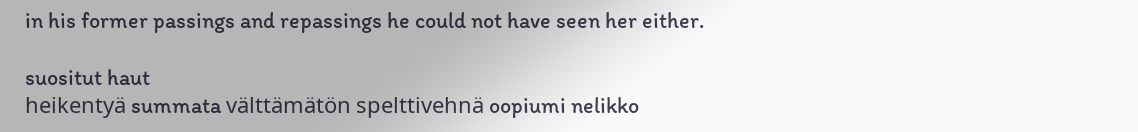in his former passings and repassings he could not have seen her either.

suositut haut
heikentyä summata välttämätön spelttivehnä oopiumi nelikko